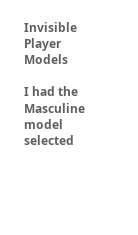Invisible Player Models

I had the Masculine model selected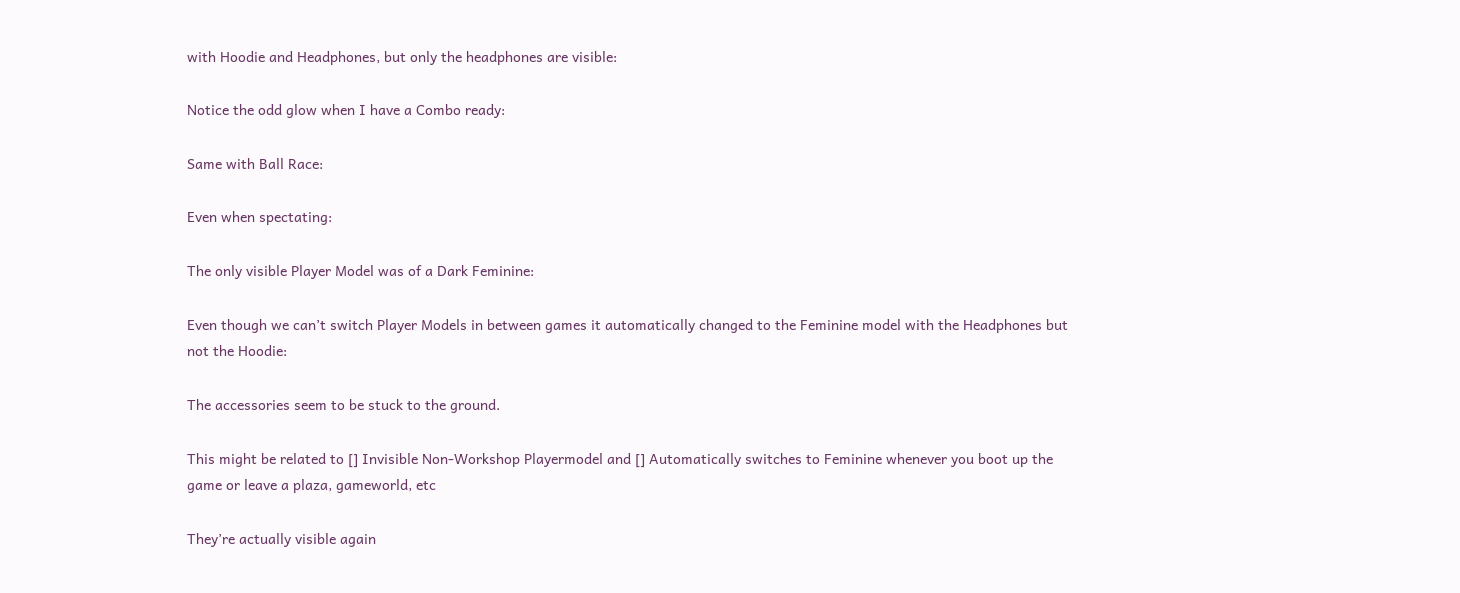with Hoodie and Headphones, but only the headphones are visible:

Notice the odd glow when I have a Combo ready:

Same with Ball Race:

Even when spectating:

The only visible Player Model was of a Dark Feminine:

Even though we can’t switch Player Models in between games it automatically changed to the Feminine model with the Headphones but not the Hoodie:

The accessories seem to be stuck to the ground.

This might be related to [] Invisible Non-Workshop Playermodel and [] Automatically switches to Feminine whenever you boot up the game or leave a plaza, gameworld, etc

They’re actually visible again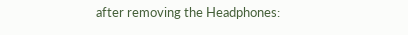after removing the Headphones: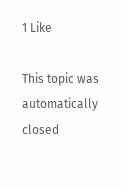1 Like

This topic was automatically closed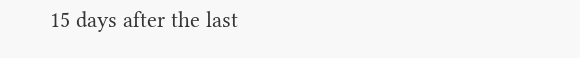15 days after the last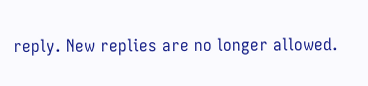reply. New replies are no longer allowed.